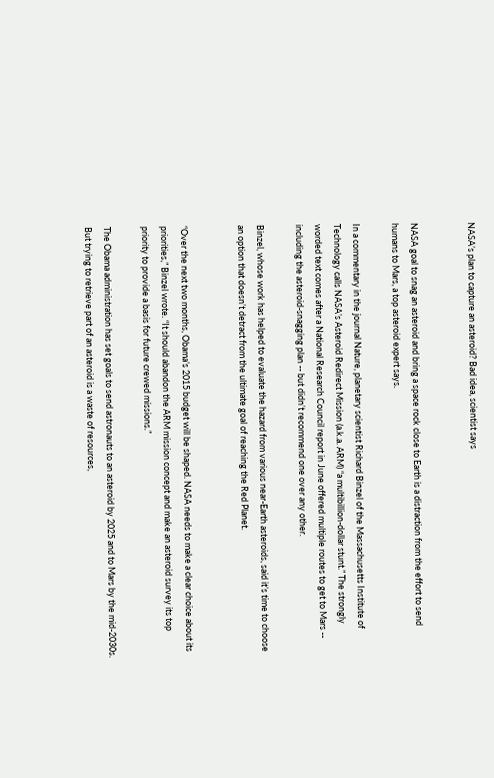NASA’s plan to capture an asteroid? Bad idea, scientist says


NASA goal to snag an asteroid and bring a space rock close to Earth is a distraction from the effort to send humans to Mars, a top asteroid expert says.

In a commentary in the journal Nature, planetary scientist Richard Binzel of the Massachusetts Institute of Technology calls NASA’s Asteroid Redirect Mission (a.k.a. ARM) “a multibillion-dollar stunt.” The strongly worded text comes after a National Research Council report in June offered multiple routes to get to Mars -- including the asteroid-snagging plan -- but didn’t recommend one over any other.

Binzel, whose work has helped to evaluate the hazard from various near-Earth asteroids, said it’s time to choose an option that doesn’t detract from the ultimate goal of reaching the Red Planet.


“Over the next two months, Obama’s 2015 budget will be shaped. NASA needs to make a clear choice about its priorities,” Binzel wrote. “It should abandon the ARM mission concept and make an asteroid survey its top priority to provide a basis for future crewed missions.”

The Obama administration has set goals to send astronauts to an asteroid by 2025 and to Mars by the mid-2030s. But trying to retrieve part of an asteroid is a waste of resources,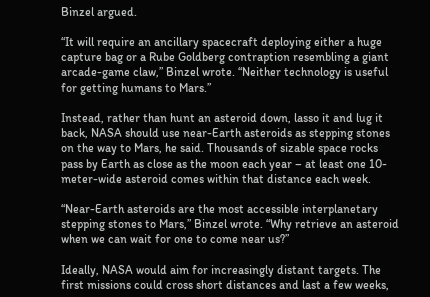Binzel argued.

“It will require an ancillary spacecraft deploying either a huge capture bag or a Rube Goldberg contraption resembling a giant arcade-game claw,” Binzel wrote. “Neither technology is useful for getting humans to Mars.”

Instead, rather than hunt an asteroid down, lasso it and lug it back, NASA should use near-Earth asteroids as stepping stones on the way to Mars, he said. Thousands of sizable space rocks pass by Earth as close as the moon each year – at least one 10-meter-wide asteroid comes within that distance each week.

“Near-Earth asteroids are the most accessible interplanetary stepping stones to Mars,” Binzel wrote. “Why retrieve an asteroid when we can wait for one to come near us?”

Ideally, NASA would aim for increasingly distant targets. The first missions could cross short distances and last a few weeks,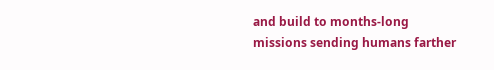and build to months-long missions sending humans farther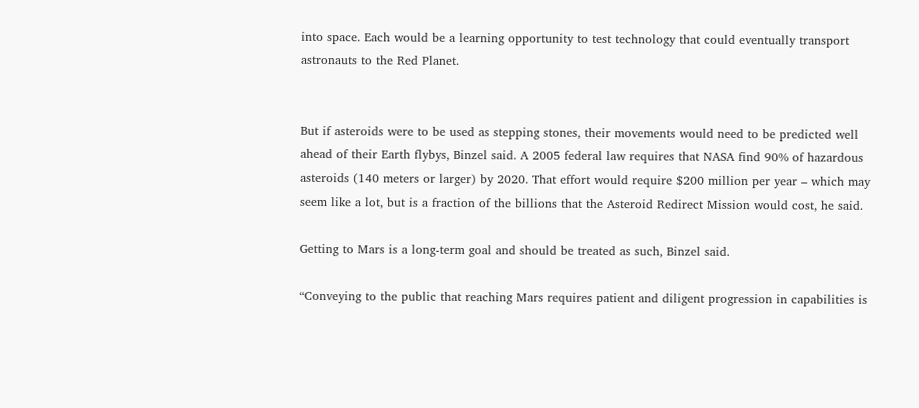into space. Each would be a learning opportunity to test technology that could eventually transport astronauts to the Red Planet.


But if asteroids were to be used as stepping stones, their movements would need to be predicted well ahead of their Earth flybys, Binzel said. A 2005 federal law requires that NASA find 90% of hazardous asteroids (140 meters or larger) by 2020. That effort would require $200 million per year – which may seem like a lot, but is a fraction of the billions that the Asteroid Redirect Mission would cost, he said.

Getting to Mars is a long-term goal and should be treated as such, Binzel said.

“Conveying to the public that reaching Mars requires patient and diligent progression in capabilities is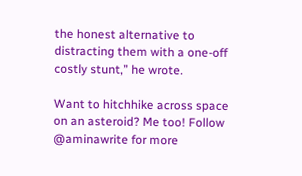the honest alternative to distracting them with a one-off costly stunt,” he wrote.

Want to hitchhike across space on an asteroid? Me too! Follow @aminawrite for more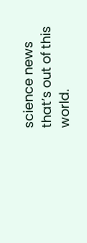science news that’s out of this world.